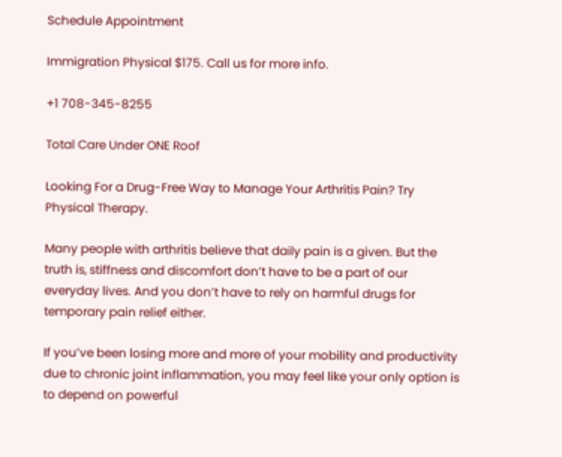Schedule Appointment

Immigration Physical $175. Call us for more info.

+1 708-345-8255

Total Care Under ONE Roof

Looking For a Drug-Free Way to Manage Your Arthritis Pain? Try Physical Therapy.

Many people with arthritis believe that daily pain is a given. But the truth is, stiffness and discomfort don’t have to be a part of our everyday lives. And you don’t have to rely on harmful drugs for temporary pain relief either.

If you’ve been losing more and more of your mobility and productivity due to chronic joint inflammation, you may feel like your only option is to depend on powerful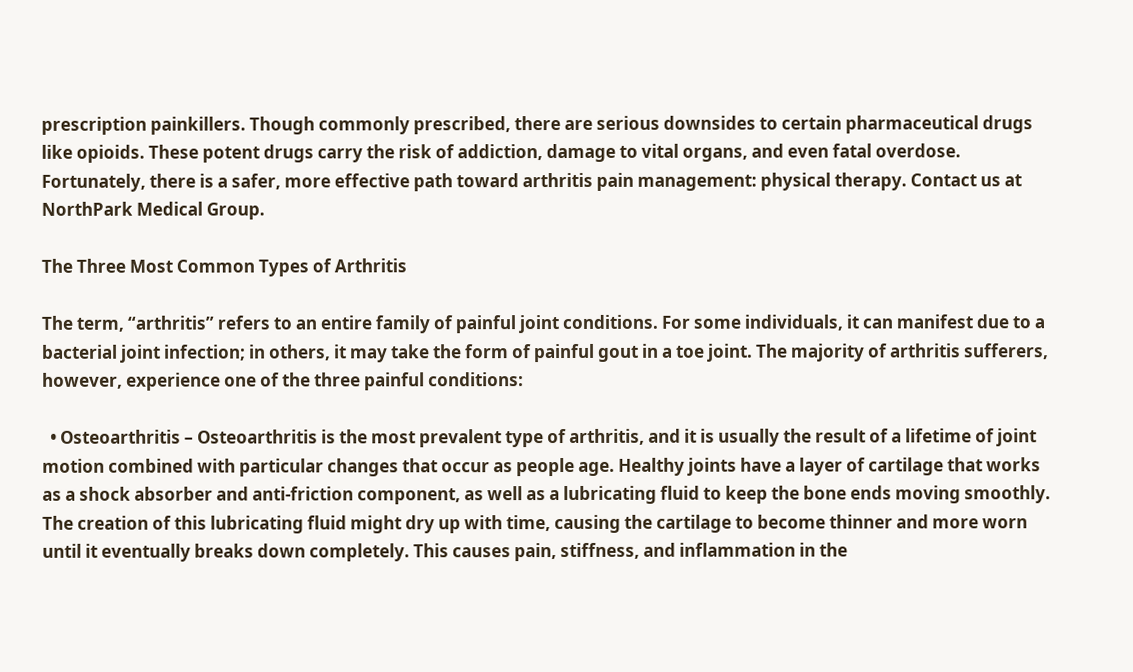prescription painkillers. Though commonly prescribed, there are serious downsides to certain pharmaceutical drugs like opioids. These potent drugs carry the risk of addiction, damage to vital organs, and even fatal overdose. Fortunately, there is a safer, more effective path toward arthritis pain management: physical therapy. Contact us at NorthPark Medical Group.

The Three Most Common Types of Arthritis

The term, “arthritis” refers to an entire family of painful joint conditions. For some individuals, it can manifest due to a bacterial joint infection; in others, it may take the form of painful gout in a toe joint. The majority of arthritis sufferers, however, experience one of the three painful conditions:

  • Osteoarthritis – Osteoarthritis is the most prevalent type of arthritis, and it is usually the result of a lifetime of joint motion combined with particular changes that occur as people age. Healthy joints have a layer of cartilage that works as a shock absorber and anti-friction component, as well as a lubricating fluid to keep the bone ends moving smoothly. The creation of this lubricating fluid might dry up with time, causing the cartilage to become thinner and more worn until it eventually breaks down completely. This causes pain, stiffness, and inflammation in the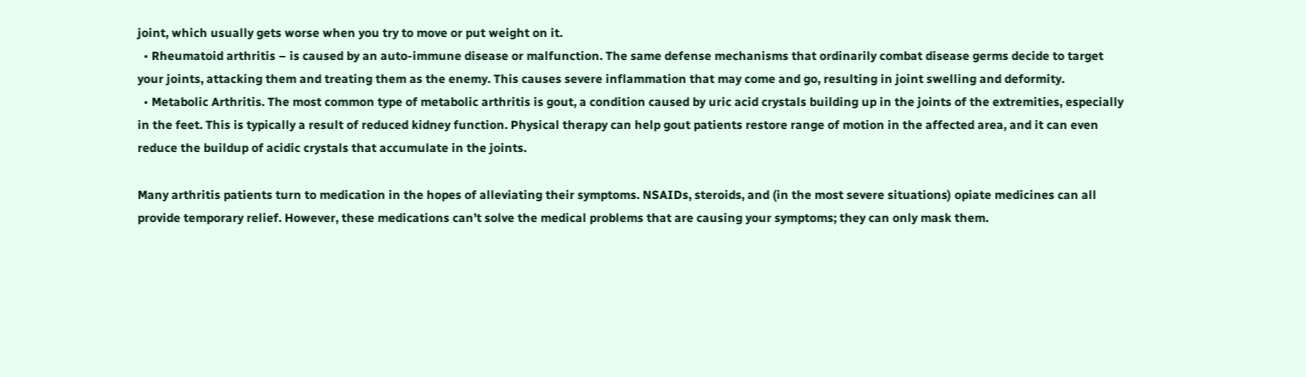joint, which usually gets worse when you try to move or put weight on it.
  • Rheumatoid arthritis – is caused by an auto-immune disease or malfunction. The same defense mechanisms that ordinarily combat disease germs decide to target your joints, attacking them and treating them as the enemy. This causes severe inflammation that may come and go, resulting in joint swelling and deformity.
  • Metabolic Arthritis. The most common type of metabolic arthritis is gout, a condition caused by uric acid crystals building up in the joints of the extremities, especially in the feet. This is typically a result of reduced kidney function. Physical therapy can help gout patients restore range of motion in the affected area, and it can even reduce the buildup of acidic crystals that accumulate in the joints.

Many arthritis patients turn to medication in the hopes of alleviating their symptoms. NSAIDs, steroids, and (in the most severe situations) opiate medicines can all provide temporary relief. However, these medications can’t solve the medical problems that are causing your symptoms; they can only mask them.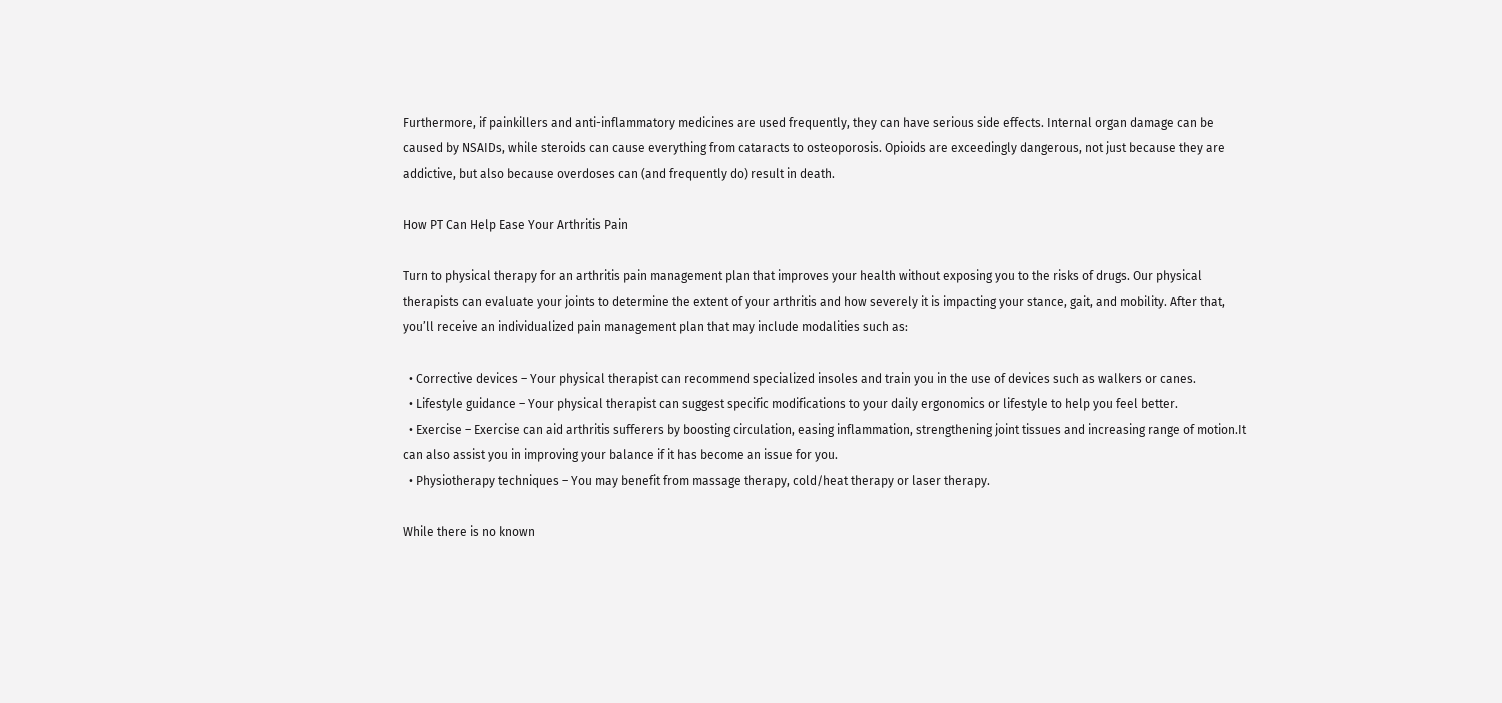Furthermore, if painkillers and anti-inflammatory medicines are used frequently, they can have serious side effects. Internal organ damage can be caused by NSAIDs, while steroids can cause everything from cataracts to osteoporosis. Opioids are exceedingly dangerous, not just because they are addictive, but also because overdoses can (and frequently do) result in death.

How PT Can Help Ease Your Arthritis Pain

Turn to physical therapy for an arthritis pain management plan that improves your health without exposing you to the risks of drugs. Our physical therapists can evaluate your joints to determine the extent of your arthritis and how severely it is impacting your stance, gait, and mobility. After that, you’ll receive an individualized pain management plan that may include modalities such as:

  • Corrective devices – Your physical therapist can recommend specialized insoles and train you in the use of devices such as walkers or canes.
  • Lifestyle guidance – Your physical therapist can suggest specific modifications to your daily ergonomics or lifestyle to help you feel better.
  • Exercise – Exercise can aid arthritis sufferers by boosting circulation, easing inflammation, strengthening joint tissues and increasing range of motion.It can also assist you in improving your balance if it has become an issue for you.
  • Physiotherapy techniques – You may benefit from massage therapy, cold/heat therapy or laser therapy.

While there is no known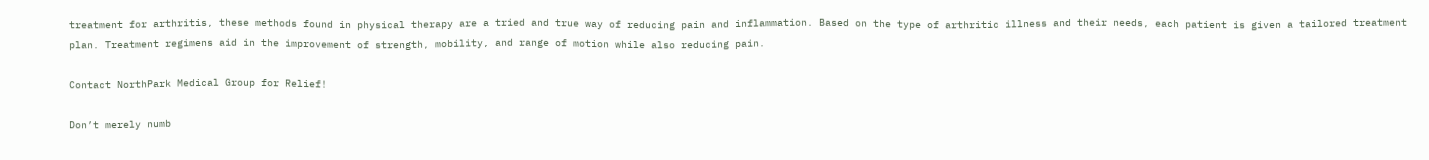treatment for arthritis, these methods found in physical therapy are a tried and true way of reducing pain and inflammation. Based on the type of arthritic illness and their needs, each patient is given a tailored treatment plan. Treatment regimens aid in the improvement of strength, mobility, and range of motion while also reducing pain.

Contact NorthPark Medical Group for Relief!

Don’t merely numb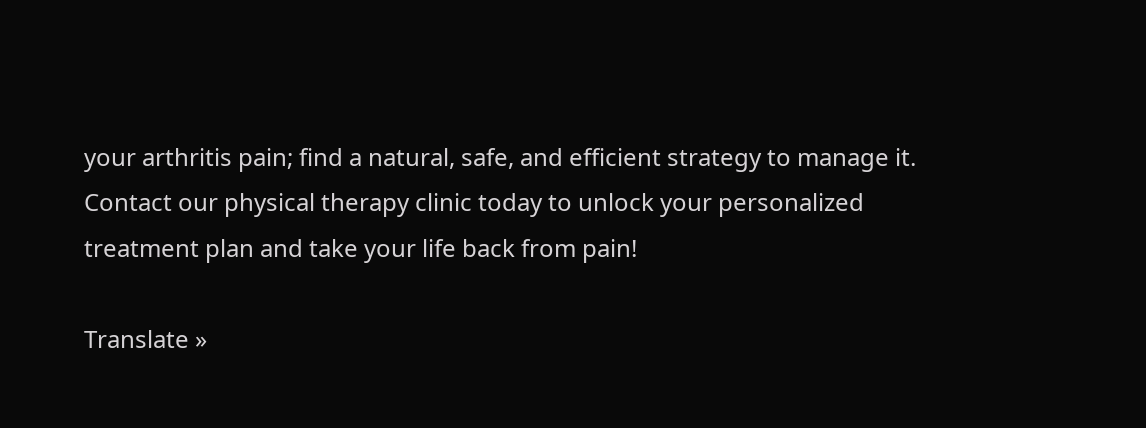your arthritis pain; find a natural, safe, and efficient strategy to manage it. Contact our physical therapy clinic today to unlock your personalized treatment plan and take your life back from pain!

Translate »